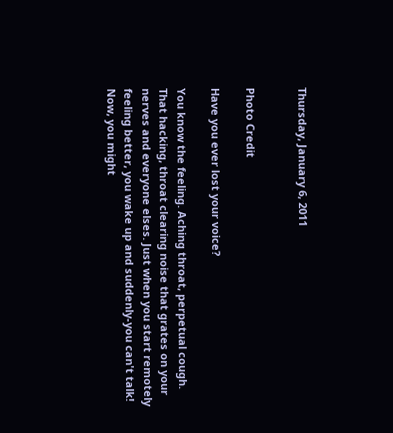Thursday, January 6, 2011


Photo Credit

Have you ever lost your voice?

You know the feeling. Aching throat, perpetual cough. That hacking, throat clearing noise that grates on your nerves and everyone elses. Just when you start remotely feeling better, you wake up and suddenly-you can't talk! Now, you might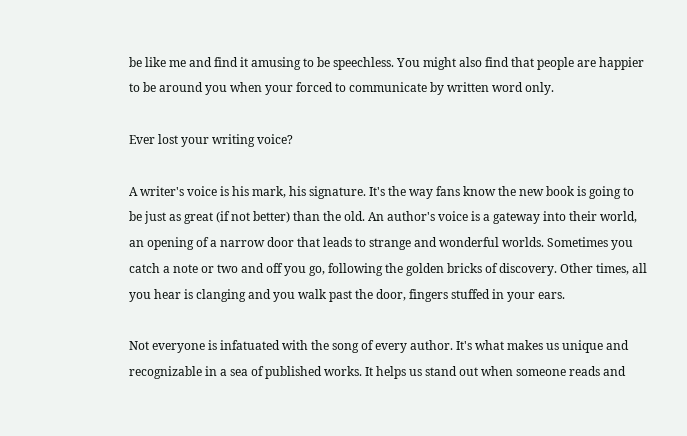be like me and find it amusing to be speechless. You might also find that people are happier to be around you when your forced to communicate by written word only.

Ever lost your writing voice?

A writer's voice is his mark, his signature. It's the way fans know the new book is going to be just as great (if not better) than the old. An author's voice is a gateway into their world, an opening of a narrow door that leads to strange and wonderful worlds. Sometimes you catch a note or two and off you go, following the golden bricks of discovery. Other times, all you hear is clanging and you walk past the door, fingers stuffed in your ears.

Not everyone is infatuated with the song of every author. It's what makes us unique and recognizable in a sea of published works. It helps us stand out when someone reads and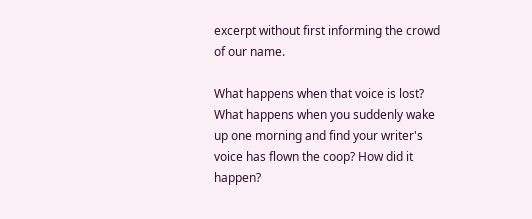excerpt without first informing the crowd of our name.

What happens when that voice is lost? What happens when you suddenly wake up one morning and find your writer's voice has flown the coop? How did it happen?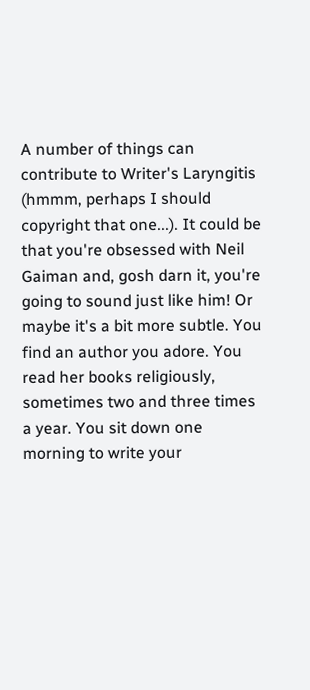A number of things can contribute to Writer's Laryngitis (hmmm, perhaps I should copyright that one...). It could be that you're obsessed with Neil Gaiman and, gosh darn it, you're going to sound just like him! Or maybe it's a bit more subtle. You find an author you adore. You read her books religiously, sometimes two and three times a year. You sit down one morning to write your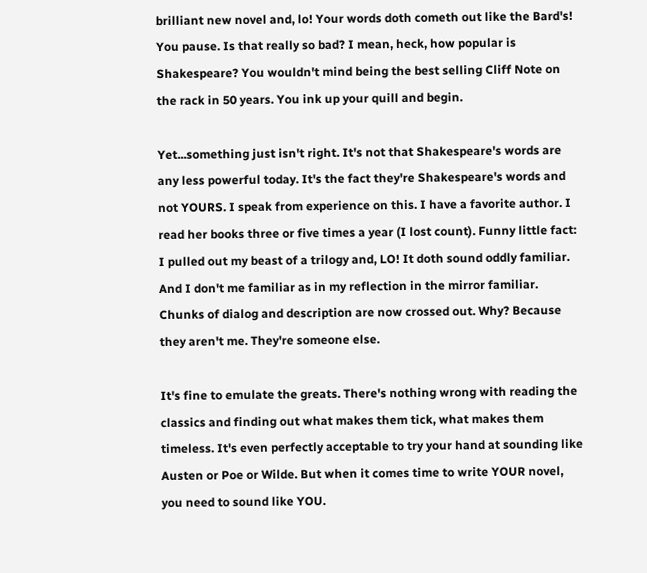brilliant new novel and, lo! Your words doth cometh out like the Bard's! You pause. Is that really so bad? I mean, heck, how popular is Shakespeare? You wouldn't mind being the best selling Cliff Note on the rack in 50 years. You ink up your quill and begin.

Yet...something just isn't right. It's not that Shakespeare's words are any less powerful today. It's the fact they're Shakespeare's words and not YOURS. I speak from experience on this. I have a favorite author. I read her books three or five times a year (I lost count). Funny little fact: I pulled out my beast of a trilogy and, LO! It doth sound oddly familiar. And I don't me familiar as in my reflection in the mirror familiar. Chunks of dialog and description are now crossed out. Why? Because they aren't me. They're someone else.

It's fine to emulate the greats. There's nothing wrong with reading the classics and finding out what makes them tick, what makes them timeless. It's even perfectly acceptable to try your hand at sounding like Austen or Poe or Wilde. But when it comes time to write YOUR novel, you need to sound like YOU.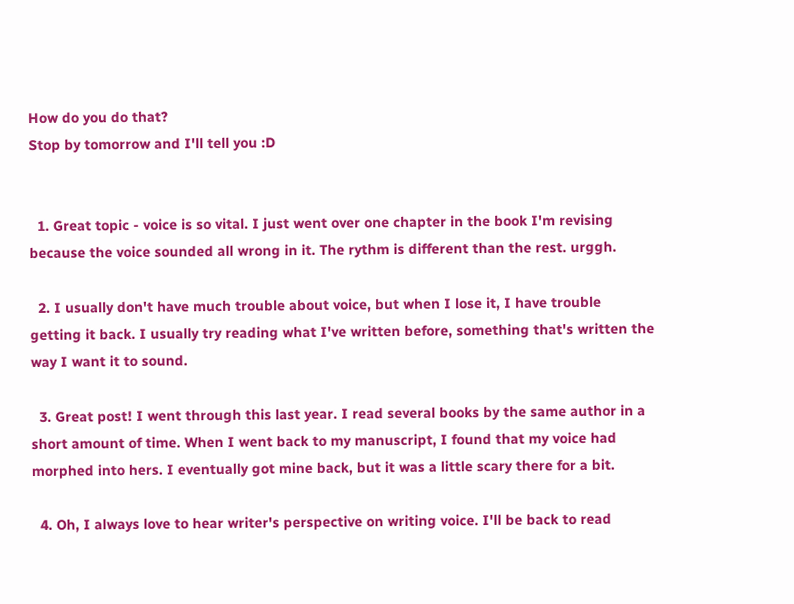How do you do that?
Stop by tomorrow and I'll tell you :D


  1. Great topic - voice is so vital. I just went over one chapter in the book I'm revising because the voice sounded all wrong in it. The rythm is different than the rest. urggh.

  2. I usually don't have much trouble about voice, but when I lose it, I have trouble getting it back. I usually try reading what I've written before, something that's written the way I want it to sound.

  3. Great post! I went through this last year. I read several books by the same author in a short amount of time. When I went back to my manuscript, I found that my voice had morphed into hers. I eventually got mine back, but it was a little scary there for a bit.

  4. Oh, I always love to hear writer's perspective on writing voice. I'll be back to read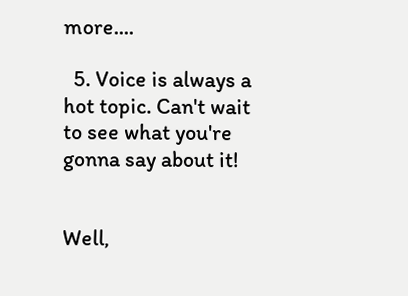more....

  5. Voice is always a hot topic. Can't wait to see what you're gonna say about it!


Well,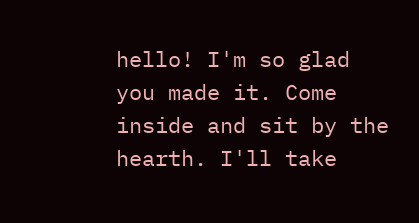hello! I'm so glad you made it. Come inside and sit by the hearth. I'll take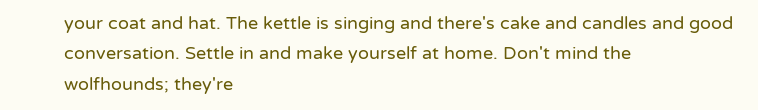your coat and hat. The kettle is singing and there's cake and candles and good conversation. Settle in and make yourself at home. Don't mind the wolfhounds; they're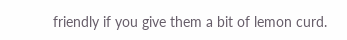friendly if you give them a bit of lemon curd.